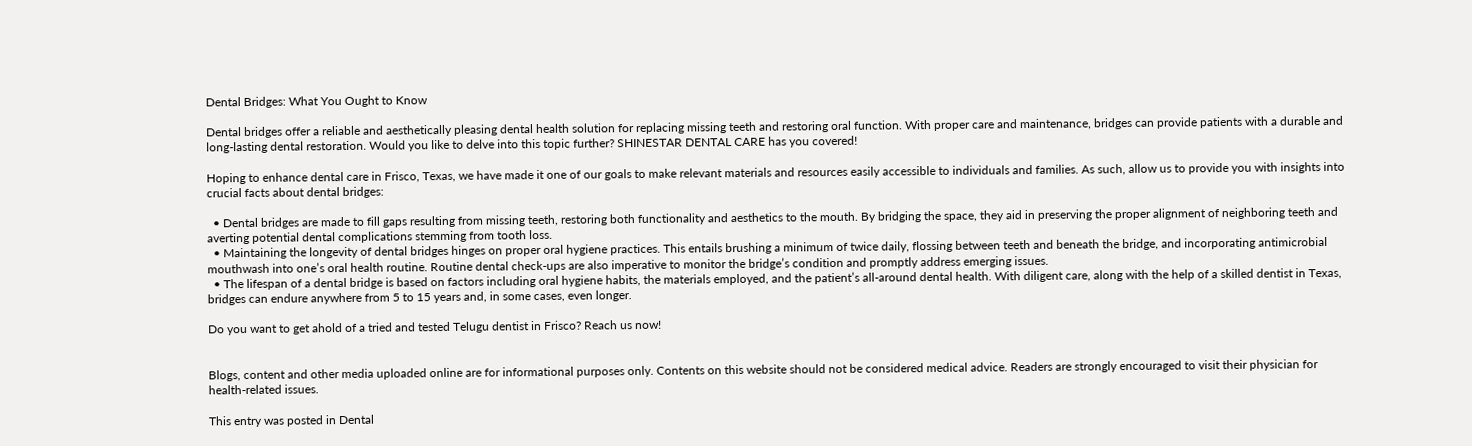Dental Bridges: What You Ought to Know

Dental bridges offer a reliable and aesthetically pleasing dental health solution for replacing missing teeth and restoring oral function. With proper care and maintenance, bridges can provide patients with a durable and long-lasting dental restoration. Would you like to delve into this topic further? SHINESTAR DENTAL CARE has you covered!

Hoping to enhance dental care in Frisco, Texas, we have made it one of our goals to make relevant materials and resources easily accessible to individuals and families. As such, allow us to provide you with insights into crucial facts about dental bridges:

  • Dental bridges are made to fill gaps resulting from missing teeth, restoring both functionality and aesthetics to the mouth. By bridging the space, they aid in preserving the proper alignment of neighboring teeth and averting potential dental complications stemming from tooth loss.
  • Maintaining the longevity of dental bridges hinges on proper oral hygiene practices. This entails brushing a minimum of twice daily, flossing between teeth and beneath the bridge, and incorporating antimicrobial mouthwash into one’s oral health routine. Routine dental check-ups are also imperative to monitor the bridge’s condition and promptly address emerging issues.
  • The lifespan of a dental bridge is based on factors including oral hygiene habits, the materials employed, and the patient’s all-around dental health. With diligent care, along with the help of a skilled dentist in Texas, bridges can endure anywhere from 5 to 15 years and, in some cases, even longer.

Do you want to get ahold of a tried and tested Telugu dentist in Frisco? Reach us now!


Blogs, content and other media uploaded online are for informational purposes only. Contents on this website should not be considered medical advice. Readers are strongly encouraged to visit their physician for health-related issues.

This entry was posted in Dental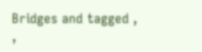Bridges and tagged , ,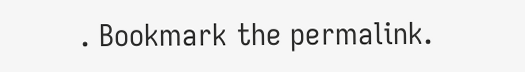. Bookmark the permalink.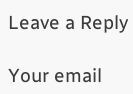Leave a Reply

Your email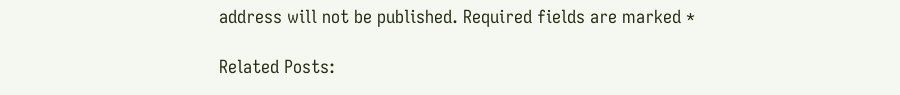address will not be published. Required fields are marked *

Related Posts: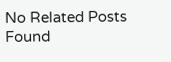No Related Posts Found